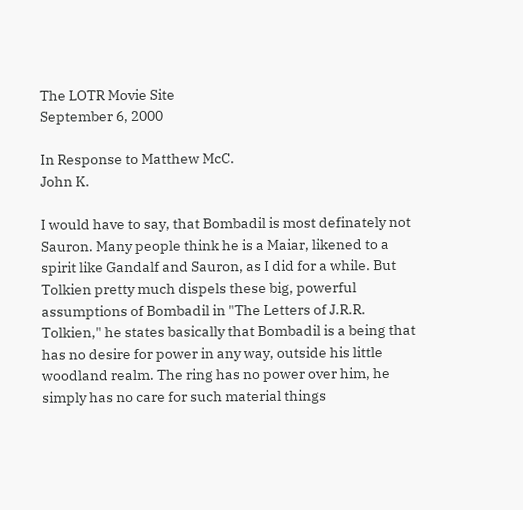The LOTR Movie Site
September 6, 2000

In Response to Matthew McC.
John K.

I would have to say, that Bombadil is most definately not Sauron. Many people think he is a Maiar, likened to a spirit like Gandalf and Sauron, as I did for a while. But Tolkien pretty much dispels these big, powerful assumptions of Bombadil in "The Letters of J.R.R. Tolkien," he states basically that Bombadil is a being that has no desire for power in any way, outside his little woodland realm. The ring has no power over him, he simply has no care for such material things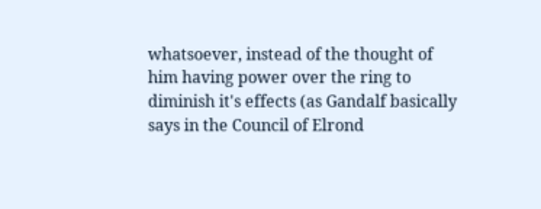whatsoever, instead of the thought of him having power over the ring to diminish it's effects (as Gandalf basically says in the Council of Elrond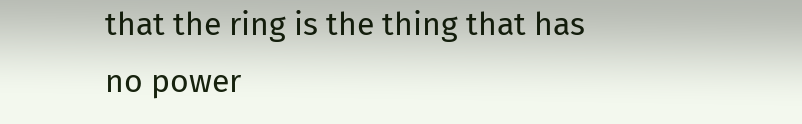that the ring is the thing that has no power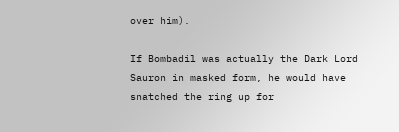over him).

If Bombadil was actually the Dark Lord Sauron in masked form, he would have snatched the ring up for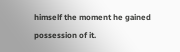himself the moment he gained possession of it.